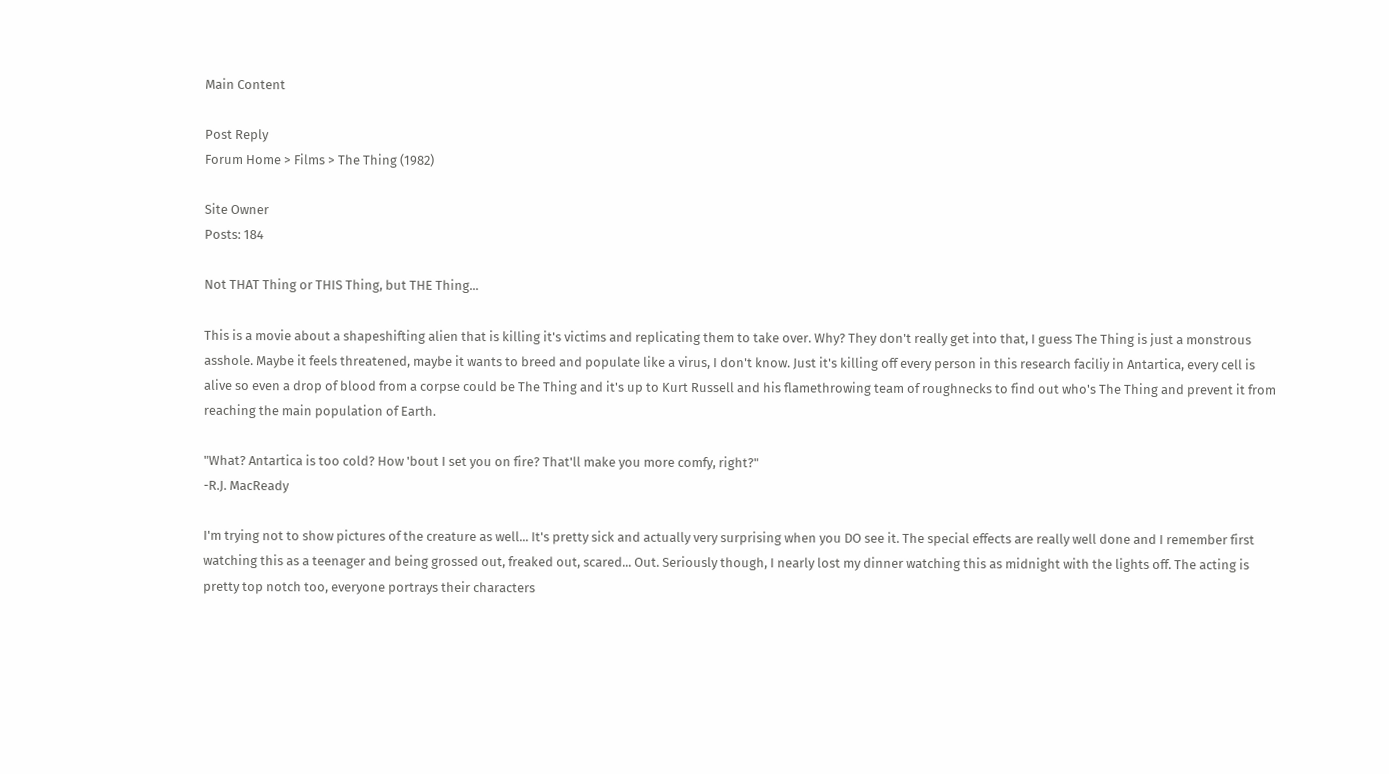Main Content

Post Reply
Forum Home > Films > The Thing (1982)

Site Owner
Posts: 184

Not THAT Thing or THIS Thing, but THE Thing...

This is a movie about a shapeshifting alien that is killing it's victims and replicating them to take over. Why? They don't really get into that, I guess The Thing is just a monstrous asshole. Maybe it feels threatened, maybe it wants to breed and populate like a virus, I don't know. Just it's killing off every person in this research faciliy in Antartica, every cell is alive so even a drop of blood from a corpse could be The Thing and it's up to Kurt Russell and his flamethrowing team of roughnecks to find out who's The Thing and prevent it from reaching the main population of Earth.

"What? Antartica is too cold? How 'bout I set you on fire? That'll make you more comfy, right?"
-R.J. MacReady

I'm trying not to show pictures of the creature as well... It's pretty sick and actually very surprising when you DO see it. The special effects are really well done and I remember first watching this as a teenager and being grossed out, freaked out, scared... Out. Seriously though, I nearly lost my dinner watching this as midnight with the lights off. The acting is pretty top notch too, everyone portrays their characters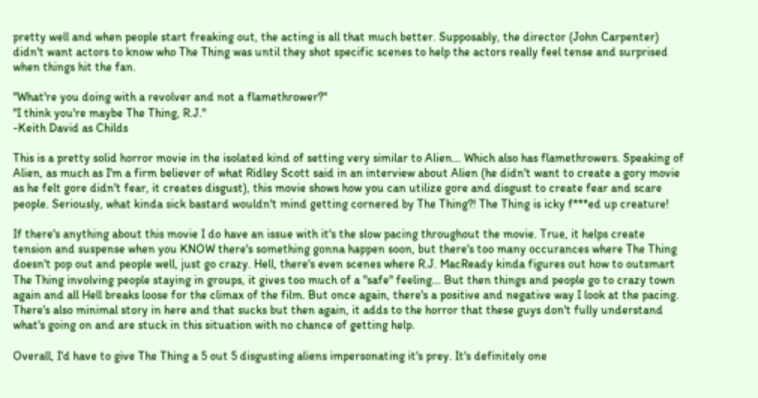pretty well and when people start freaking out, the acting is all that much better. Supposably, the director (John Carpenter) didn't want actors to know who The Thing was until they shot specific scenes to help the actors really feel tense and surprised when things hit the fan.

"What're you doing with a revolver and not a flamethrower?"
"I think you're maybe The Thing, R.J."
-Keith David as Childs

This is a pretty solid horror movie in the isolated kind of setting very similar to Alien... Which also has flamethrowers. Speaking of Alien, as much as I'm a firm believer of what Ridley Scott said in an interview about Alien (he didn't want to create a gory movie as he felt gore didn't fear, it creates disgust), this movie shows how you can utilize gore and disgust to create fear and scare people. Seriously, what kinda sick bastard wouldn't mind getting cornered by The Thing?! The Thing is icky f***ed up creature!

If there's anything about this movie I do have an issue with it's the slow pacing throughout the movie. True, it helps create tension and suspense when you KNOW there's something gonna happen soon, but there's too many occurances where The Thing doesn't pop out and people well, just go crazy. Hell, there's even scenes where R.J. MacReady kinda figures out how to outsmart The Thing involving people staying in groups, it gives too much of a "safe" feeling... But then things and people go to crazy town again and all Hell breaks loose for the climax of the film. But once again, there's a positive and negative way I look at the pacing. There's also minimal story in here and that sucks but then again, it adds to the horror that these guys don't fully understand what's going on and are stuck in this situation with no chance of getting help.

Overall, I'd have to give The Thing a 5 out 5 disgusting aliens impersonating it's prey. It's definitely one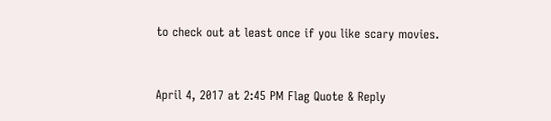to check out at least once if you like scary movies.


April 4, 2017 at 2:45 PM Flag Quote & Reply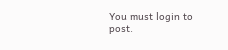You must login to post.